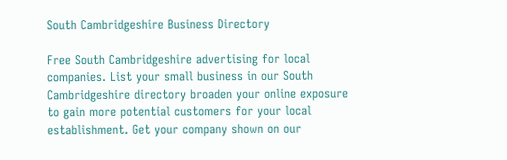South Cambridgeshire Business Directory

Free South Cambridgeshire advertising for local companies. List your small business in our South Cambridgeshire directory broaden your online exposure to gain more potential customers for your local establishment. Get your company shown on our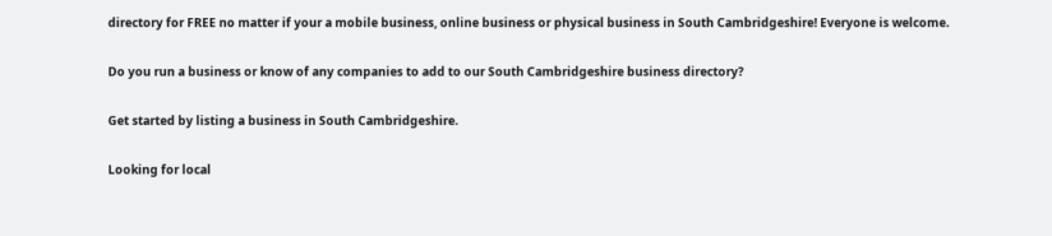directory for FREE no matter if your a mobile business, online business or physical business in South Cambridgeshire! Everyone is welcome.

Do you run a business or know of any companies to add to our South Cambridgeshire business directory?

Get started by listing a business in South Cambridgeshire.

Looking for local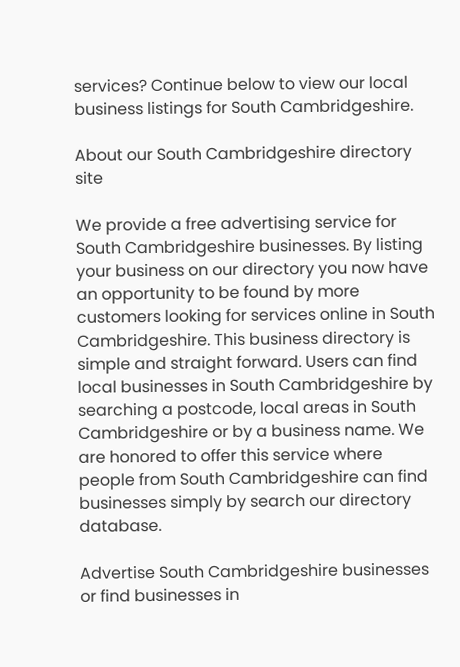services? Continue below to view our local business listings for South Cambridgeshire.

About our South Cambridgeshire directory site

We provide a free advertising service for South Cambridgeshire businesses. By listing your business on our directory you now have an opportunity to be found by more customers looking for services online in South Cambridgeshire. This business directory is simple and straight forward. Users can find local businesses in South Cambridgeshire by searching a postcode, local areas in South Cambridgeshire or by a business name. We are honored to offer this service where people from South Cambridgeshire can find businesses simply by search our directory database.

Advertise South Cambridgeshire businesses or find businesses in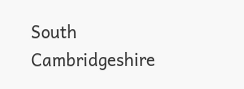South Cambridgeshire